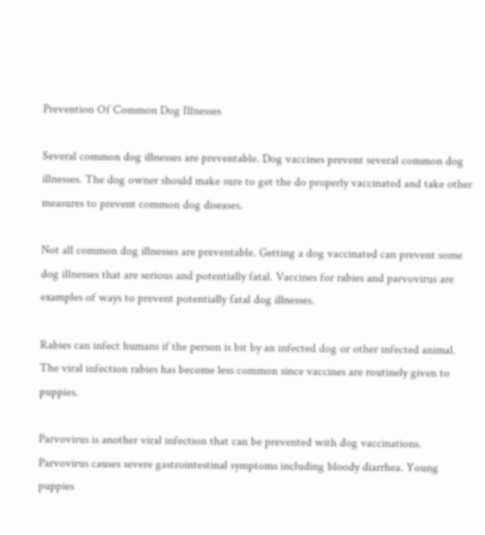Prevention Of Common Dog Illnesses

Several common dog illnesses are preventable. Dog vaccines prevent several common dog illnesses. The dog owner should make sure to get the do properly vaccinated and take other measures to prevent common dog diseases.

Not all common dog illnesses are preventable. Getting a dog vaccinated can prevent some dog illnesses that are serious and potentially fatal. Vaccines for rabies and parvovirus are examples of ways to prevent potentially fatal dog illnesses.

Rabies can infect humans if the person is bit by an infected dog or other infected animal. The viral infection rabies has become less common since vaccines are routinely given to puppies.

Parvovirus is another viral infection that can be prevented with dog vaccinations. Parvovirus causes severe gastrointestinal symptoms including bloody diarrhea. Young puppies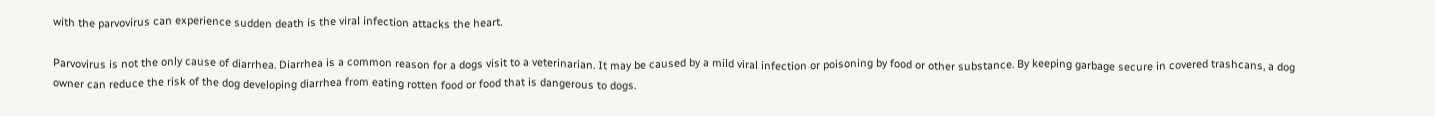with the parvovirus can experience sudden death is the viral infection attacks the heart.

Parvovirus is not the only cause of diarrhea. Diarrhea is a common reason for a dogs visit to a veterinarian. It may be caused by a mild viral infection or poisoning by food or other substance. By keeping garbage secure in covered trashcans, a dog owner can reduce the risk of the dog developing diarrhea from eating rotten food or food that is dangerous to dogs.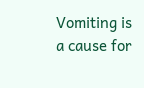Vomiting is a cause for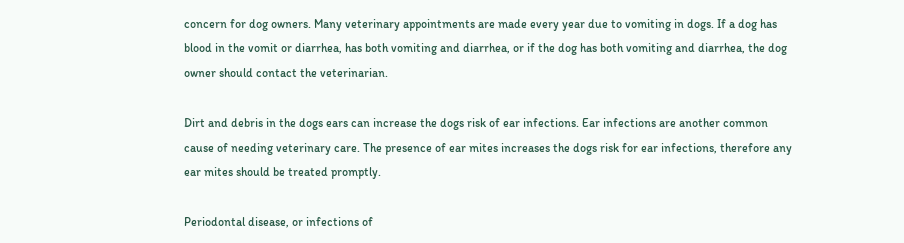concern for dog owners. Many veterinary appointments are made every year due to vomiting in dogs. If a dog has blood in the vomit or diarrhea, has both vomiting and diarrhea, or if the dog has both vomiting and diarrhea, the dog owner should contact the veterinarian.

Dirt and debris in the dogs ears can increase the dogs risk of ear infections. Ear infections are another common cause of needing veterinary care. The presence of ear mites increases the dogs risk for ear infections, therefore any ear mites should be treated promptly.

Periodontal disease, or infections of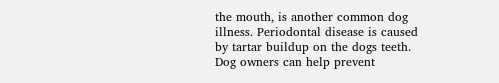the mouth, is another common dog illness. Periodontal disease is caused by tartar buildup on the dogs teeth. Dog owners can help prevent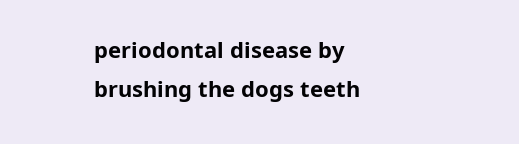periodontal disease by brushing the dogs teeth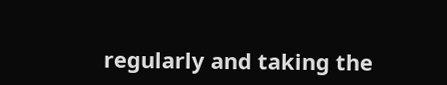regularly and taking the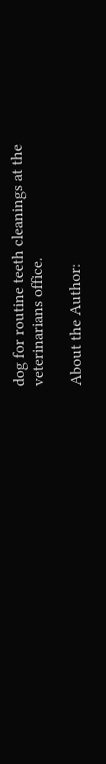dog for routine teeth cleanings at the veterinarians office.

About the Author: